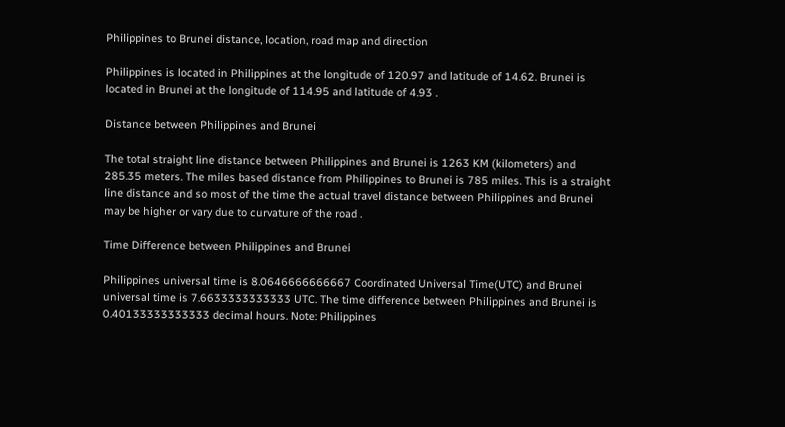Philippines to Brunei distance, location, road map and direction

Philippines is located in Philippines at the longitude of 120.97 and latitude of 14.62. Brunei is located in Brunei at the longitude of 114.95 and latitude of 4.93 .

Distance between Philippines and Brunei

The total straight line distance between Philippines and Brunei is 1263 KM (kilometers) and 285.35 meters. The miles based distance from Philippines to Brunei is 785 miles. This is a straight line distance and so most of the time the actual travel distance between Philippines and Brunei may be higher or vary due to curvature of the road .

Time Difference between Philippines and Brunei

Philippines universal time is 8.0646666666667 Coordinated Universal Time(UTC) and Brunei universal time is 7.6633333333333 UTC. The time difference between Philippines and Brunei is 0.40133333333333 decimal hours. Note: Philippines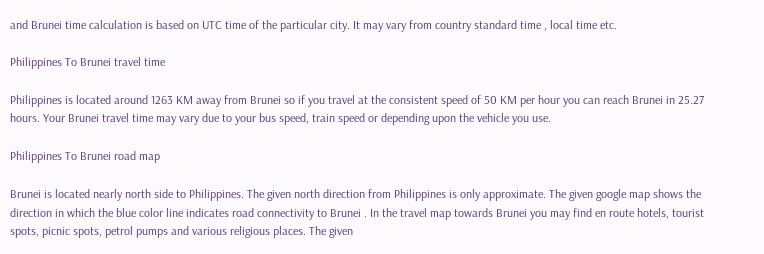and Brunei time calculation is based on UTC time of the particular city. It may vary from country standard time , local time etc.

Philippines To Brunei travel time

Philippines is located around 1263 KM away from Brunei so if you travel at the consistent speed of 50 KM per hour you can reach Brunei in 25.27 hours. Your Brunei travel time may vary due to your bus speed, train speed or depending upon the vehicle you use.

Philippines To Brunei road map

Brunei is located nearly north side to Philippines. The given north direction from Philippines is only approximate. The given google map shows the direction in which the blue color line indicates road connectivity to Brunei . In the travel map towards Brunei you may find en route hotels, tourist spots, picnic spots, petrol pumps and various religious places. The given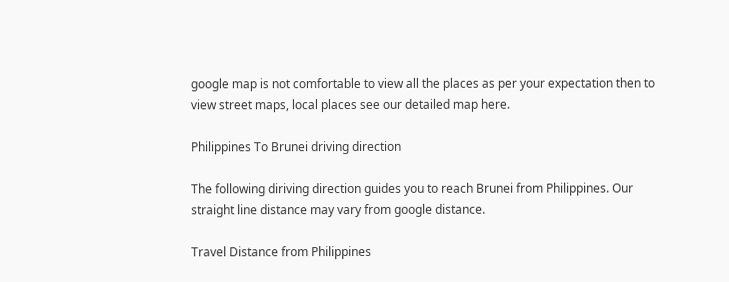google map is not comfortable to view all the places as per your expectation then to view street maps, local places see our detailed map here.

Philippines To Brunei driving direction

The following diriving direction guides you to reach Brunei from Philippines. Our straight line distance may vary from google distance.

Travel Distance from Philippines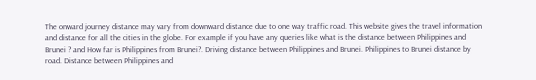The onward journey distance may vary from downward distance due to one way traffic road. This website gives the travel information and distance for all the cities in the globe. For example if you have any queries like what is the distance between Philippines and Brunei ? and How far is Philippines from Brunei?. Driving distance between Philippines and Brunei. Philippines to Brunei distance by road. Distance between Philippines and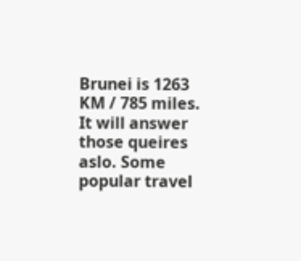Brunei is 1263 KM / 785 miles. It will answer those queires aslo. Some popular travel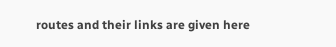routes and their links are given here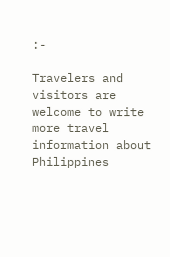:-

Travelers and visitors are welcome to write more travel information about Philippines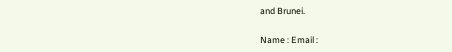and Brunei.

Name : Email :